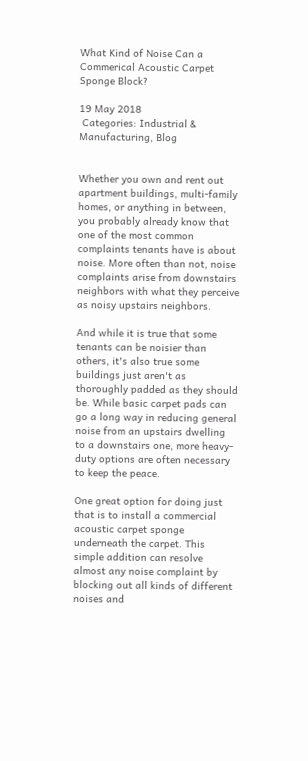What Kind of Noise Can a Commerical Acoustic Carpet Sponge Block?

19 May 2018
 Categories: Industrial & Manufacturing, Blog


Whether you own and rent out apartment buildings, multi-family homes, or anything in between, you probably already know that one of the most common complaints tenants have is about noise. More often than not, noise complaints arise from downstairs neighbors with what they perceive as noisy upstairs neighbors.

And while it is true that some tenants can be noisier than others, it's also true some buildings just aren't as thoroughly padded as they should be. While basic carpet pads can go a long way in reducing general noise from an upstairs dwelling to a downstairs one, more heavy-duty options are often necessary to keep the peace.

One great option for doing just that is to install a commercial acoustic carpet sponge underneath the carpet. This simple addition can resolve almost any noise complaint by blocking out all kinds of different noises and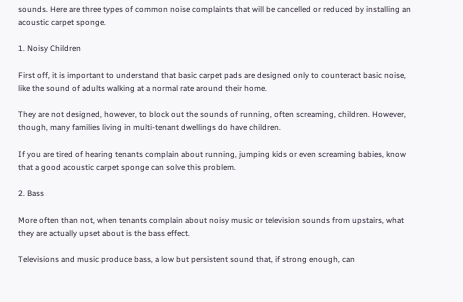sounds. Here are three types of common noise complaints that will be cancelled or reduced by installing an acoustic carpet sponge.

1. Noisy Children

First off, it is important to understand that basic carpet pads are designed only to counteract basic noise, like the sound of adults walking at a normal rate around their home.

They are not designed, however, to block out the sounds of running, often screaming, children. However, though, many families living in multi-tenant dwellings do have children.

If you are tired of hearing tenants complain about running, jumping kids or even screaming babies, know that a good acoustic carpet sponge can solve this problem.

2. Bass

More often than not, when tenants complain about noisy music or television sounds from upstairs, what they are actually upset about is the bass effect.

Televisions and music produce bass, a low but persistent sound that, if strong enough, can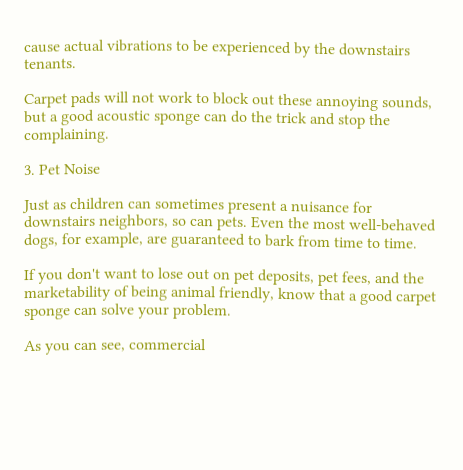cause actual vibrations to be experienced by the downstairs tenants.

Carpet pads will not work to block out these annoying sounds, but a good acoustic sponge can do the trick and stop the complaining.

3. Pet Noise

Just as children can sometimes present a nuisance for downstairs neighbors, so can pets. Even the most well-behaved dogs, for example, are guaranteed to bark from time to time.

If you don't want to lose out on pet deposits, pet fees, and the marketability of being animal friendly, know that a good carpet sponge can solve your problem.

As you can see, commercial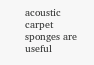acoustic carpet sponges are useful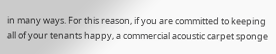in many ways. For this reason, if you are committed to keeping all of your tenants happy, a commercial acoustic carpet sponge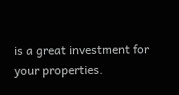is a great investment for your properties.